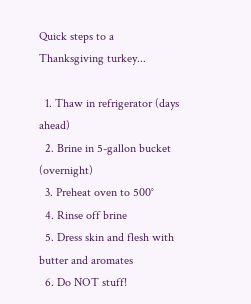Quick steps to a Thanksgiving turkey...

  1. Thaw in refrigerator (days ahead)
  2. Brine in 5-gallon bucket (overnight)
  3. Preheat oven to 500°
  4. Rinse off brine
  5. Dress skin and flesh with butter and aromates
  6. Do NOT stuff!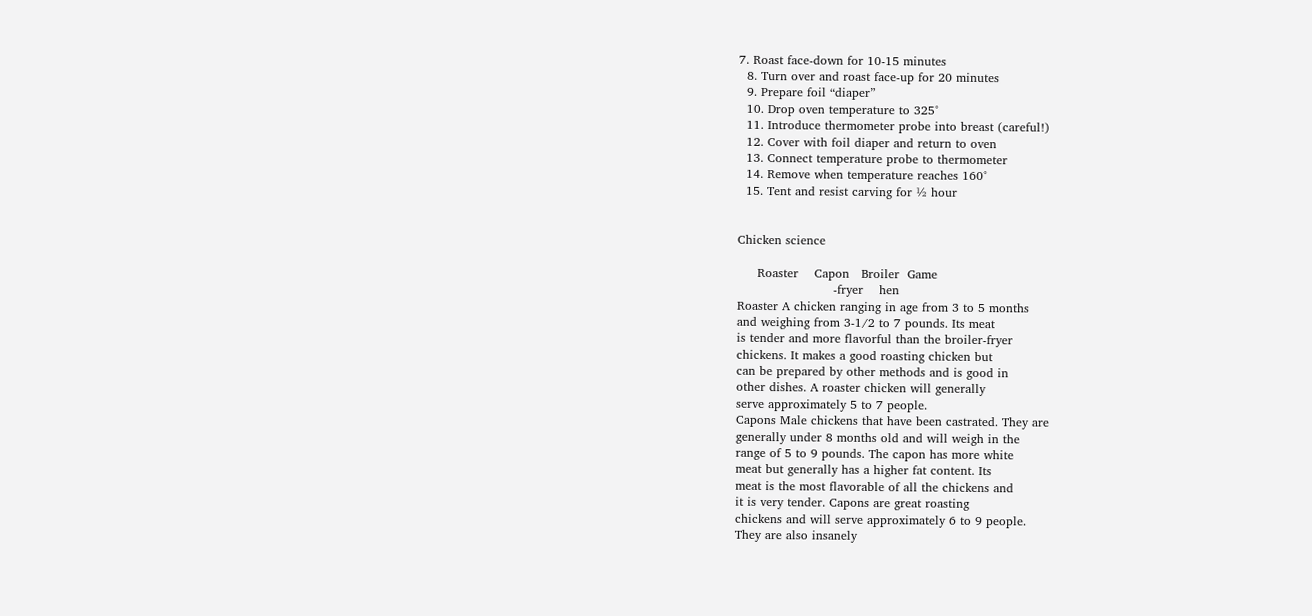7. Roast face-down for 10-15 minutes
  8. Turn over and roast face-up for 20 minutes
  9. Prepare foil “diaper”
  10. Drop oven temperature to 325°
  11. Introduce thermometer probe into breast (careful!)
  12. Cover with foil diaper and return to oven
  13. Connect temperature probe to thermometer
  14. Remove when temperature reaches 160°
  15. Tent and resist carving for ½ hour


Chicken science

     Roaster    Capon   Broiler  Game
                        -fryer    hen
Roaster A chicken ranging in age from 3 to 5 months
and weighing from 3-1/2 to 7 pounds. Its meat
is tender and more flavorful than the broiler-fryer
chickens. It makes a good roasting chicken but
can be prepared by other methods and is good in
other dishes. A roaster chicken will generally
serve approximately 5 to 7 people.
Capons Male chickens that have been castrated. They are
generally under 8 months old and will weigh in the
range of 5 to 9 pounds. The capon has more white
meat but generally has a higher fat content. Its
meat is the most flavorable of all the chickens and
it is very tender. Capons are great roasting
chickens and will serve approximately 6 to 9 people.
They are also insanely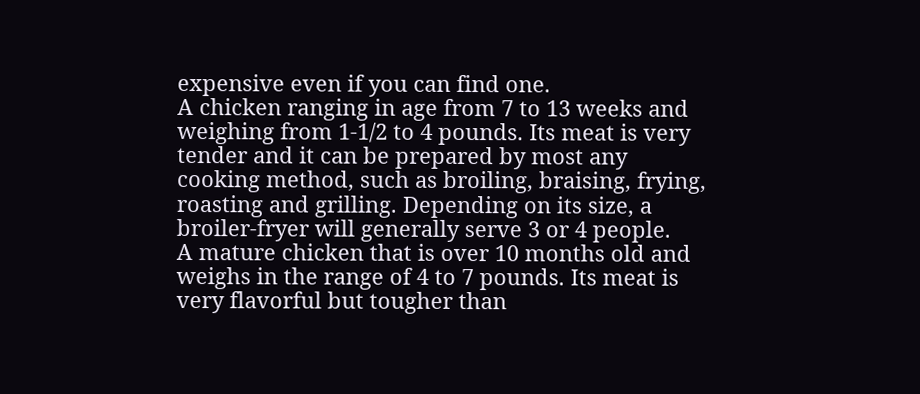expensive even if you can find one.
A chicken ranging in age from 7 to 13 weeks and
weighing from 1-1/2 to 4 pounds. Its meat is very
tender and it can be prepared by most any
cooking method, such as broiling, braising, frying,
roasting and grilling. Depending on its size, a
broiler-fryer will generally serve 3 or 4 people.
A mature chicken that is over 10 months old and
weighs in the range of 4 to 7 pounds. Its meat is
very flavorful but tougher than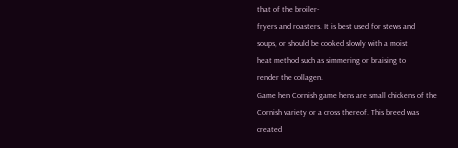that of the broiler-
fryers and roasters. It is best used for stews and
soups, or should be cooked slowly with a moist
heat method such as simmering or braising to
render the collagen.
Game hen Cornish game hens are small chickens of the
Cornish variety or a cross thereof. This breed was
created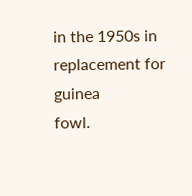in the 1950s in replacement for guinea
fowl.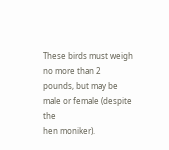These birds must weigh no more than 2
pounds, but may be male or female (despite the
hen moniker).